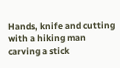Hands, knife and cutting with a hiking man carving a stick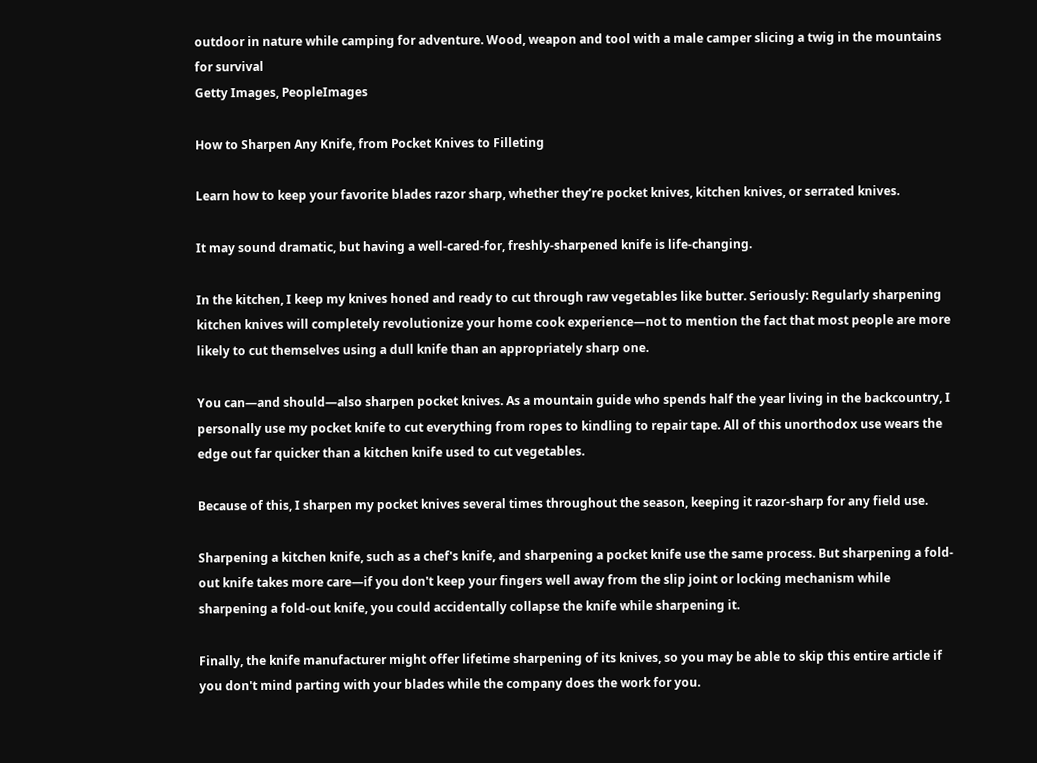outdoor in nature while camping for adventure. Wood, weapon and tool with a male camper slicing a twig in the mountains for survival
Getty Images, PeopleImages

How to Sharpen Any Knife, from Pocket Knives to Filleting

Learn how to keep your favorite blades razor sharp, whether they’re pocket knives, kitchen knives, or serrated knives.

It may sound dramatic, but having a well-cared-for, freshly-sharpened knife is life-changing.

In the kitchen, I keep my knives honed and ready to cut through raw vegetables like butter. Seriously: Regularly sharpening kitchen knives will completely revolutionize your home cook experience—not to mention the fact that most people are more likely to cut themselves using a dull knife than an appropriately sharp one.

You can—and should—also sharpen pocket knives. As a mountain guide who spends half the year living in the backcountry, I personally use my pocket knife to cut everything from ropes to kindling to repair tape. All of this unorthodox use wears the edge out far quicker than a kitchen knife used to cut vegetables.

Because of this, I sharpen my pocket knives several times throughout the season, keeping it razor-sharp for any field use.

Sharpening a kitchen knife, such as a chef's knife, and sharpening a pocket knife use the same process. But sharpening a fold-out knife takes more care—if you don't keep your fingers well away from the slip joint or locking mechanism while sharpening a fold-out knife, you could accidentally collapse the knife while sharpening it.

Finally, the knife manufacturer might offer lifetime sharpening of its knives, so you may be able to skip this entire article if you don't mind parting with your blades while the company does the work for you.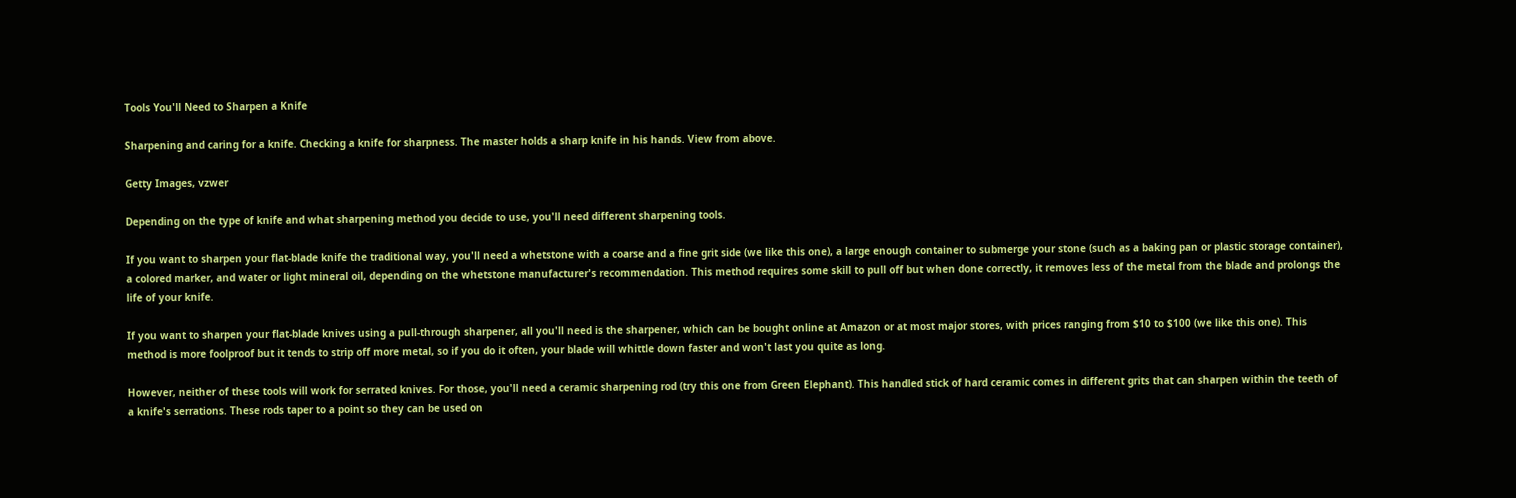Tools You'll Need to Sharpen a Knife

Sharpening and caring for a knife. Checking a knife for sharpness. The master holds a sharp knife in his hands. View from above.

Getty Images, vzwer

Depending on the type of knife and what sharpening method you decide to use, you'll need different sharpening tools.

If you want to sharpen your flat-blade knife the traditional way, you'll need a whetstone with a coarse and a fine grit side (we like this one), a large enough container to submerge your stone (such as a baking pan or plastic storage container), a colored marker, and water or light mineral oil, depending on the whetstone manufacturer's recommendation. This method requires some skill to pull off but when done correctly, it removes less of the metal from the blade and prolongs the life of your knife.

If you want to sharpen your flat-blade knives using a pull-through sharpener, all you'll need is the sharpener, which can be bought online at Amazon or at most major stores, with prices ranging from $10 to $100 (we like this one). This method is more foolproof but it tends to strip off more metal, so if you do it often, your blade will whittle down faster and won't last you quite as long.

However, neither of these tools will work for serrated knives. For those, you'll need a ceramic sharpening rod (try this one from Green Elephant). This handled stick of hard ceramic comes in different grits that can sharpen within the teeth of a knife's serrations. These rods taper to a point so they can be used on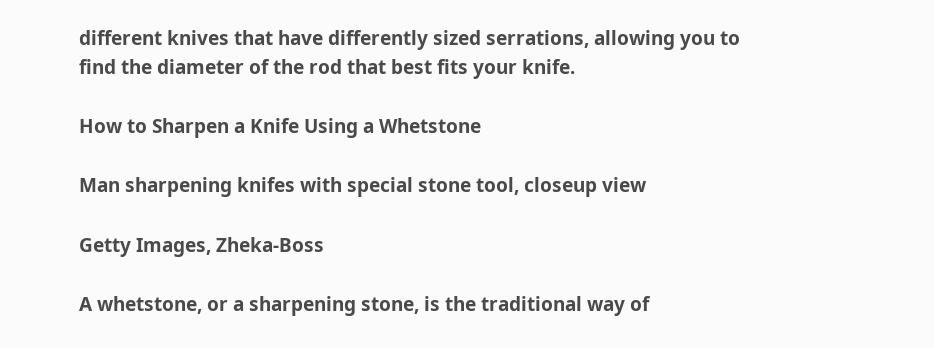different knives that have differently sized serrations, allowing you to find the diameter of the rod that best fits your knife.

How to Sharpen a Knife Using a Whetstone

Man sharpening knifes with special stone tool, closeup view

Getty Images, Zheka-Boss

A whetstone, or a sharpening stone, is the traditional way of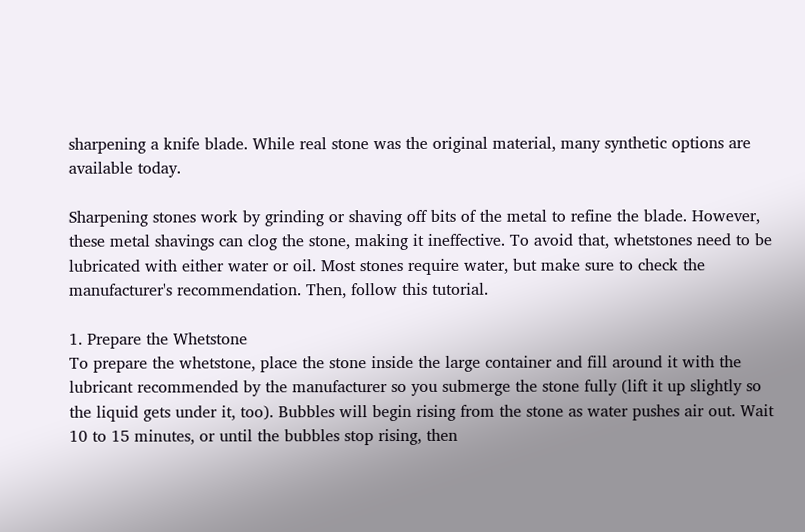sharpening a knife blade. While real stone was the original material, many synthetic options are available today.

Sharpening stones work by grinding or shaving off bits of the metal to refine the blade. However, these metal shavings can clog the stone, making it ineffective. To avoid that, whetstones need to be lubricated with either water or oil. Most stones require water, but make sure to check the manufacturer's recommendation. Then, follow this tutorial.

1. Prepare the Whetstone
To prepare the whetstone, place the stone inside the large container and fill around it with the lubricant recommended by the manufacturer so you submerge the stone fully (lift it up slightly so the liquid gets under it, too). Bubbles will begin rising from the stone as water pushes air out. Wait 10 to 15 minutes, or until the bubbles stop rising, then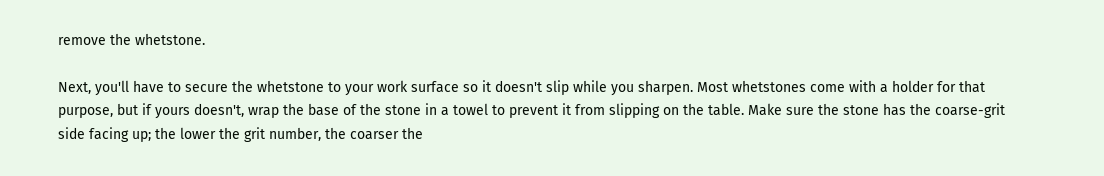remove the whetstone.

Next, you'll have to secure the whetstone to your work surface so it doesn't slip while you sharpen. Most whetstones come with a holder for that purpose, but if yours doesn't, wrap the base of the stone in a towel to prevent it from slipping on the table. Make sure the stone has the coarse-grit side facing up; the lower the grit number, the coarser the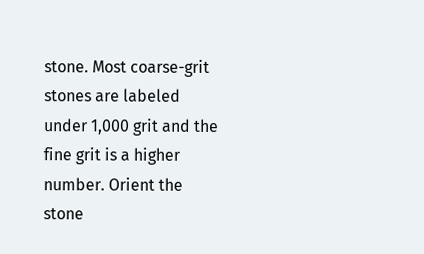stone. Most coarse-grit stones are labeled under 1,000 grit and the fine grit is a higher number. Orient the stone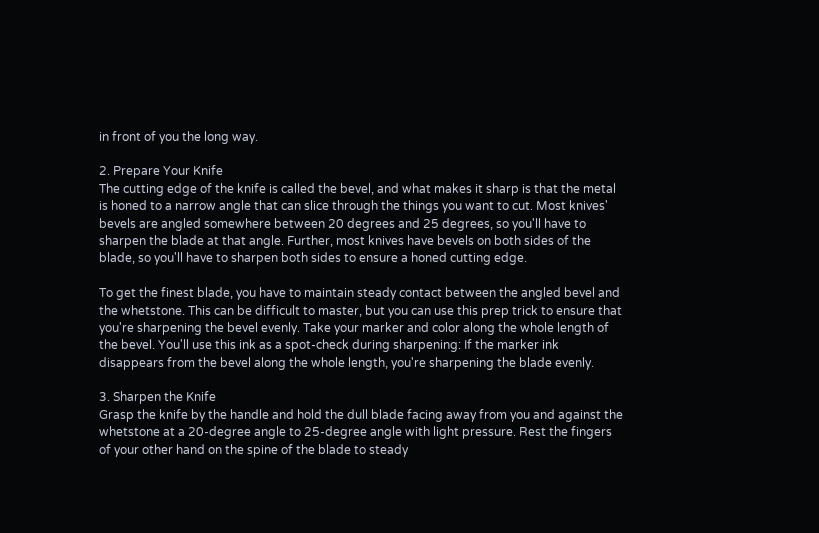in front of you the long way.

2. Prepare Your Knife
The cutting edge of the knife is called the bevel, and what makes it sharp is that the metal is honed to a narrow angle that can slice through the things you want to cut. Most knives' bevels are angled somewhere between 20 degrees and 25 degrees, so you'll have to sharpen the blade at that angle. Further, most knives have bevels on both sides of the blade, so you'll have to sharpen both sides to ensure a honed cutting edge.

To get the finest blade, you have to maintain steady contact between the angled bevel and the whetstone. This can be difficult to master, but you can use this prep trick to ensure that you're sharpening the bevel evenly. Take your marker and color along the whole length of the bevel. You'll use this ink as a spot-check during sharpening: If the marker ink disappears from the bevel along the whole length, you're sharpening the blade evenly.

3. Sharpen the Knife
Grasp the knife by the handle and hold the dull blade facing away from you and against the whetstone at a 20-degree angle to 25-degree angle with light pressure. Rest the fingers of your other hand on the spine of the blade to steady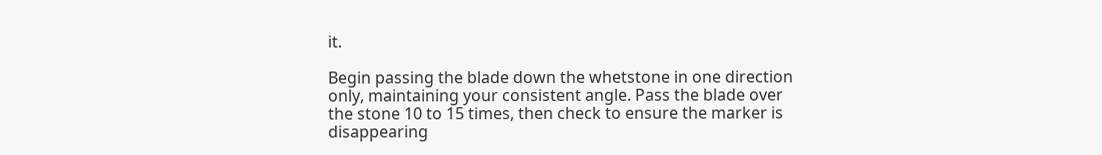it.

Begin passing the blade down the whetstone in one direction only, maintaining your consistent angle. Pass the blade over the stone 10 to 15 times, then check to ensure the marker is disappearing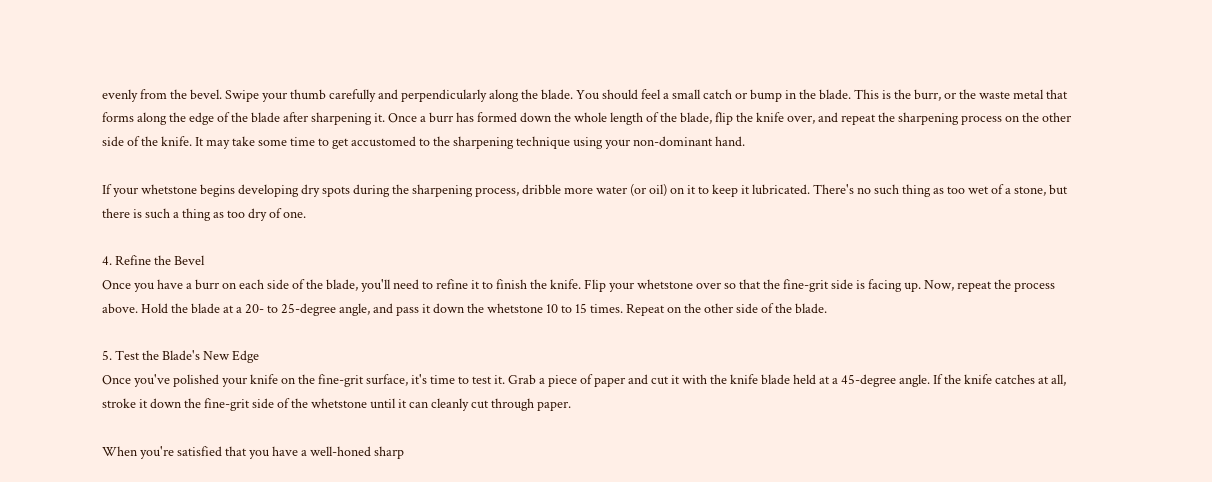evenly from the bevel. Swipe your thumb carefully and perpendicularly along the blade. You should feel a small catch or bump in the blade. This is the burr, or the waste metal that forms along the edge of the blade after sharpening it. Once a burr has formed down the whole length of the blade, flip the knife over, and repeat the sharpening process on the other side of the knife. It may take some time to get accustomed to the sharpening technique using your non-dominant hand.

If your whetstone begins developing dry spots during the sharpening process, dribble more water (or oil) on it to keep it lubricated. There's no such thing as too wet of a stone, but there is such a thing as too dry of one.

4. Refine the Bevel
Once you have a burr on each side of the blade, you'll need to refine it to finish the knife. Flip your whetstone over so that the fine-grit side is facing up. Now, repeat the process above. Hold the blade at a 20- to 25-degree angle, and pass it down the whetstone 10 to 15 times. Repeat on the other side of the blade.

5. Test the Blade's New Edge
Once you've polished your knife on the fine-grit surface, it's time to test it. Grab a piece of paper and cut it with the knife blade held at a 45-degree angle. If the knife catches at all, stroke it down the fine-grit side of the whetstone until it can cleanly cut through paper.

When you're satisfied that you have a well-honed sharp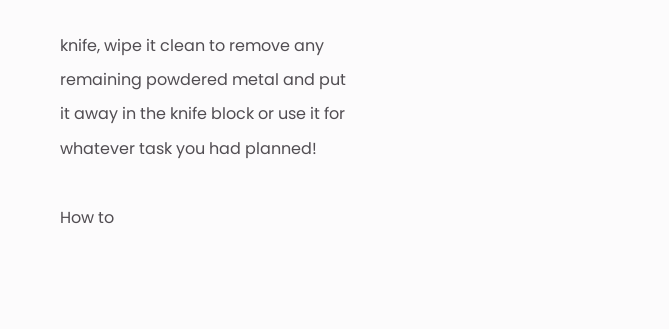knife, wipe it clean to remove any remaining powdered metal and put it away in the knife block or use it for whatever task you had planned!

How to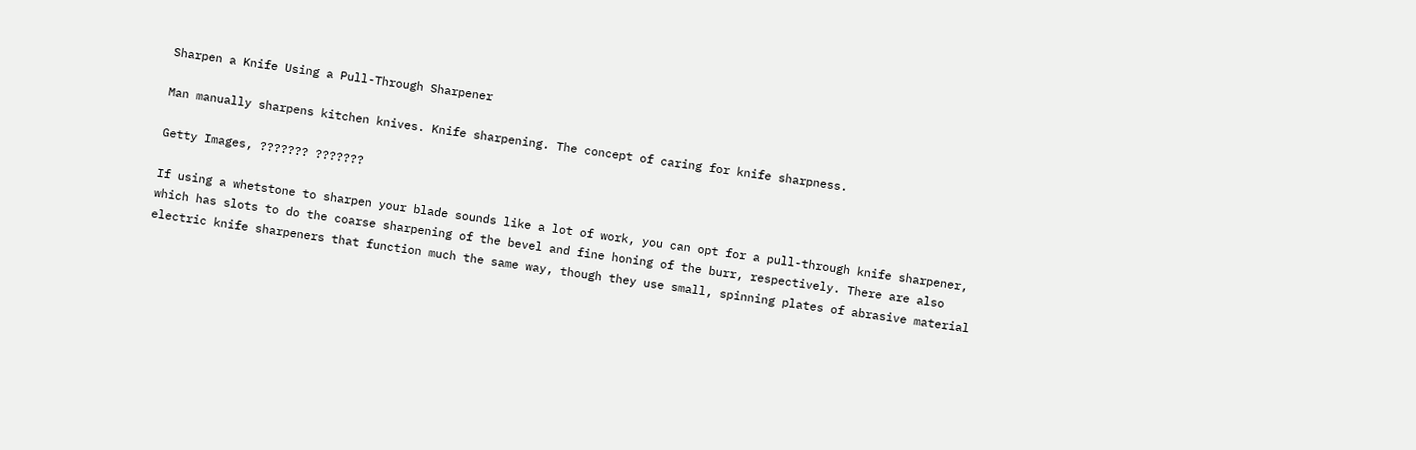Sharpen a Knife Using a Pull-Through Sharpener

Man manually sharpens kitchen knives. Knife sharpening. The concept of caring for knife sharpness.

Getty Images, ??????? ???????

If using a whetstone to sharpen your blade sounds like a lot of work, you can opt for a pull-through knife sharpener, which has slots to do the coarse sharpening of the bevel and fine honing of the burr, respectively. There are also electric knife sharpeners that function much the same way, though they use small, spinning plates of abrasive material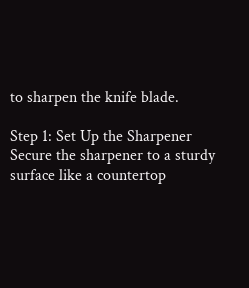to sharpen the knife blade.

Step 1: Set Up the Sharpener
Secure the sharpener to a sturdy surface like a countertop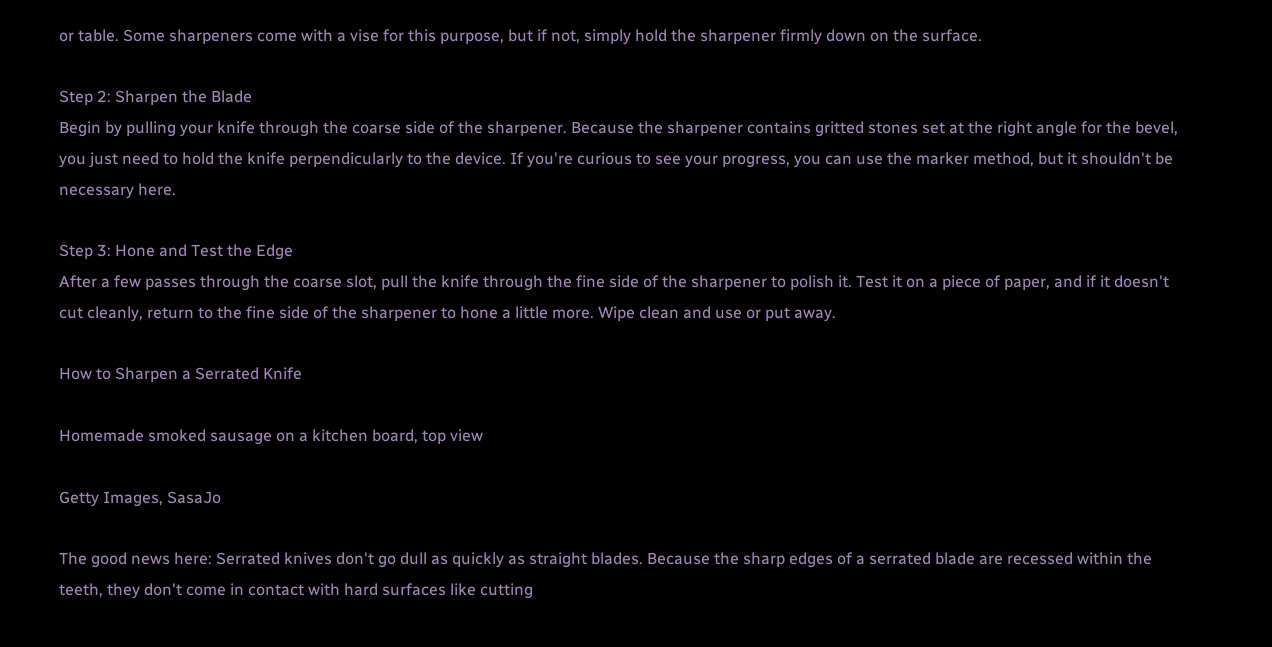or table. Some sharpeners come with a vise for this purpose, but if not, simply hold the sharpener firmly down on the surface.

Step 2: Sharpen the Blade
Begin by pulling your knife through the coarse side of the sharpener. Because the sharpener contains gritted stones set at the right angle for the bevel, you just need to hold the knife perpendicularly to the device. If you're curious to see your progress, you can use the marker method, but it shouldn't be necessary here.

Step 3: Hone and Test the Edge
After a few passes through the coarse slot, pull the knife through the fine side of the sharpener to polish it. Test it on a piece of paper, and if it doesn't cut cleanly, return to the fine side of the sharpener to hone a little more. Wipe clean and use or put away.

How to Sharpen a Serrated Knife

Homemade smoked sausage on a kitchen board, top view

Getty Images, SasaJo

The good news here: Serrated knives don't go dull as quickly as straight blades. Because the sharp edges of a serrated blade are recessed within the teeth, they don't come in contact with hard surfaces like cutting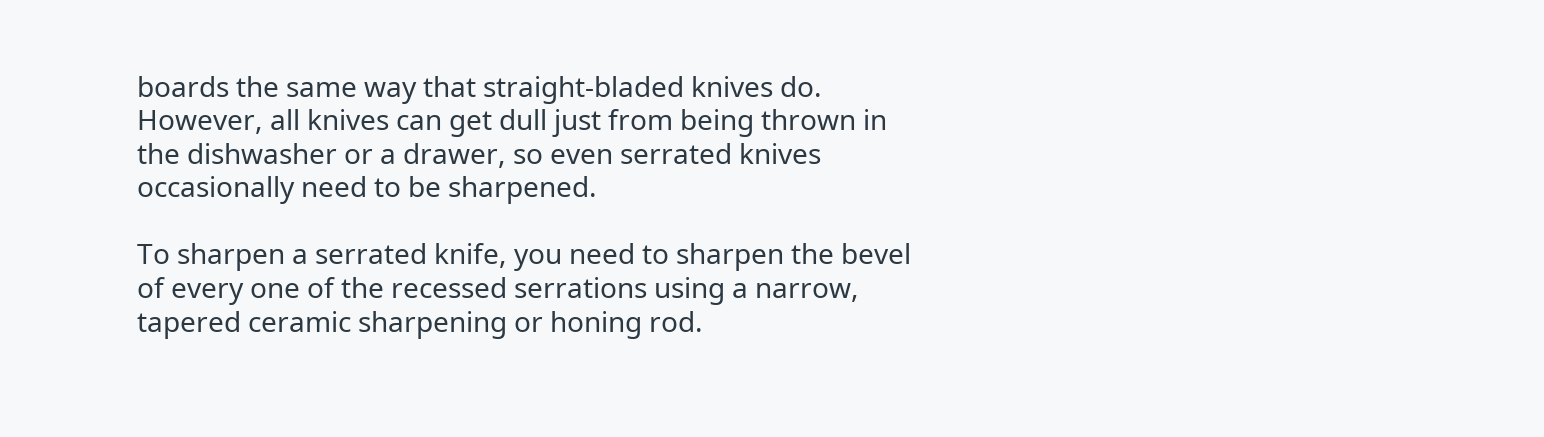boards the same way that straight-bladed knives do. However, all knives can get dull just from being thrown in the dishwasher or a drawer, so even serrated knives occasionally need to be sharpened.

To sharpen a serrated knife, you need to sharpen the bevel of every one of the recessed serrations using a narrow, tapered ceramic sharpening or honing rod.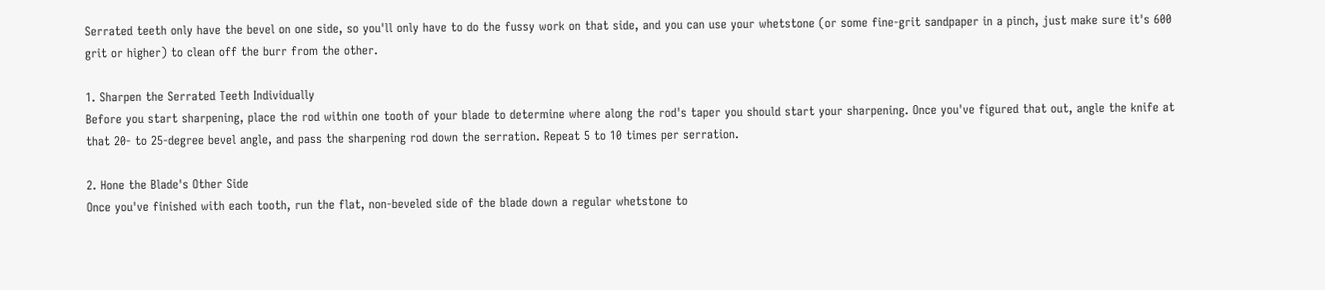Serrated teeth only have the bevel on one side, so you'll only have to do the fussy work on that side, and you can use your whetstone (or some fine-grit sandpaper in a pinch, just make sure it's 600 grit or higher) to clean off the burr from the other.

1. Sharpen the Serrated Teeth Individually
Before you start sharpening, place the rod within one tooth of your blade to determine where along the rod's taper you should start your sharpening. Once you've figured that out, angle the knife at that 20- to 25-degree bevel angle, and pass the sharpening rod down the serration. Repeat 5 to 10 times per serration.

2. Hone the Blade's Other Side
Once you've finished with each tooth, run the flat, non-beveled side of the blade down a regular whetstone to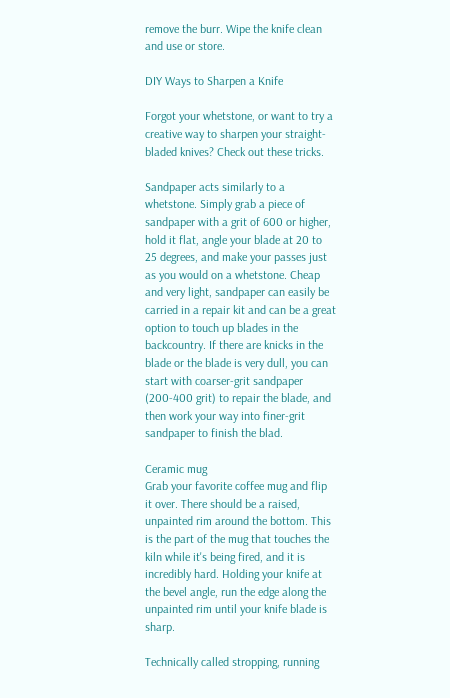remove the burr. Wipe the knife clean and use or store.

DIY Ways to Sharpen a Knife

Forgot your whetstone, or want to try a creative way to sharpen your straight-bladed knives? Check out these tricks.

Sandpaper acts similarly to a whetstone. Simply grab a piece of sandpaper with a grit of 600 or higher, hold it flat, angle your blade at 20 to 25 degrees, and make your passes just as you would on a whetstone. Cheap and very light, sandpaper can easily be carried in a repair kit and can be a great option to touch up blades in the backcountry. If there are knicks in the blade or the blade is very dull, you can start with coarser-grit sandpaper (200-400 grit) to repair the blade, and then work your way into finer-grit sandpaper to finish the blad.

Ceramic mug
Grab your favorite coffee mug and flip it over. There should be a raised, unpainted rim around the bottom. This is the part of the mug that touches the kiln while it's being fired, and it is incredibly hard. Holding your knife at the bevel angle, run the edge along the unpainted rim until your knife blade is sharp.

Technically called stropping, running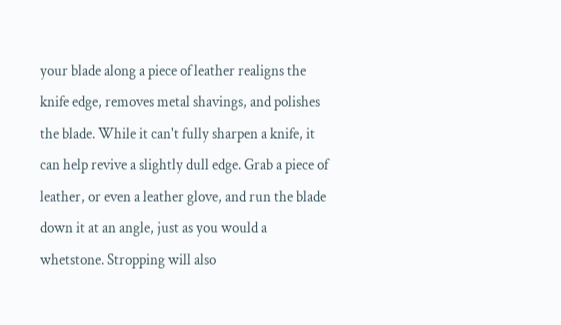your blade along a piece of leather realigns the knife edge, removes metal shavings, and polishes the blade. While it can't fully sharpen a knife, it can help revive a slightly dull edge. Grab a piece of leather, or even a leather glove, and run the blade down it at an angle, just as you would a whetstone. Stropping will also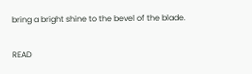bring a bright shine to the bevel of the blade.

READ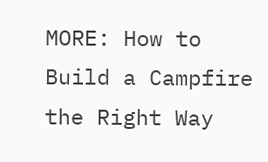MORE: How to Build a Campfire the Right Way